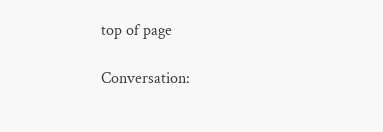top of page

Conversation: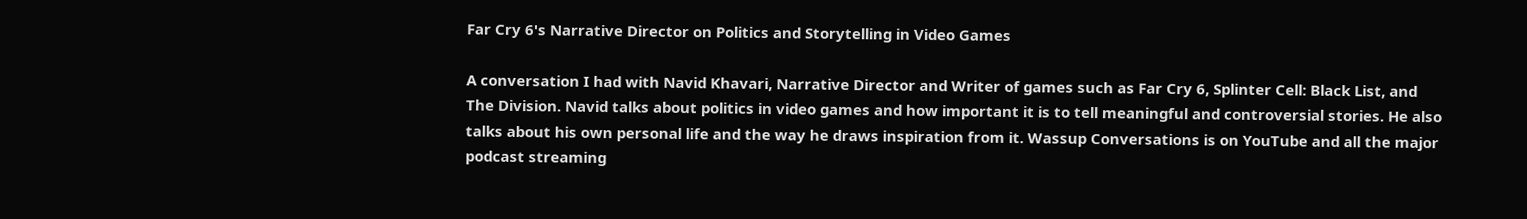Far Cry 6's Narrative Director on Politics and Storytelling in Video Games

A conversation I had with Navid Khavari, Narrative Director and Writer of games such as Far Cry 6, Splinter Cell: Black List, and The Division. Navid talks about politics in video games and how important it is to tell meaningful and controversial stories. He also talks about his own personal life and the way he draws inspiration from it. Wassup Conversations is on YouTube and all the major podcast streaming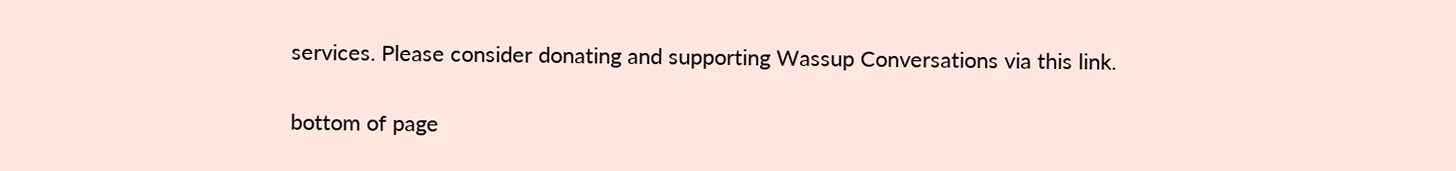services. Please consider donating and supporting Wassup Conversations via this link.

bottom of page